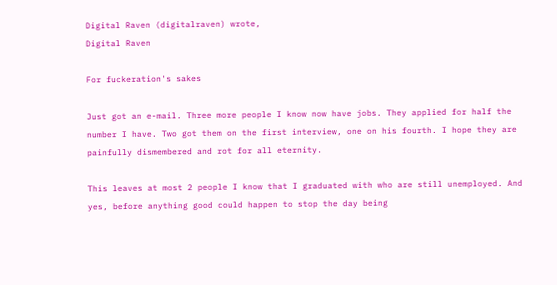Digital Raven (digitalraven) wrote,
Digital Raven

For fuckeration's sakes

Just got an e-mail. Three more people I know now have jobs. They applied for half the number I have. Two got them on the first interview, one on his fourth. I hope they are painfully dismembered and rot for all eternity.

This leaves at most 2 people I know that I graduated with who are still unemployed. And yes, before anything good could happen to stop the day being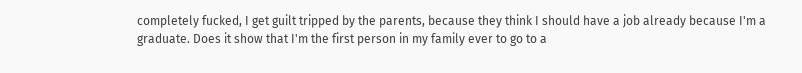completely fucked, I get guilt tripped by the parents, because they think I should have a job already because I'm a graduate. Does it show that I'm the first person in my family ever to go to a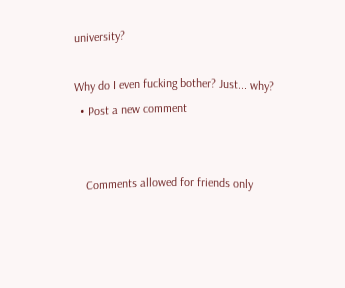university?

Why do I even fucking bother? Just... why?
  • Post a new comment


    Comments allowed for friends only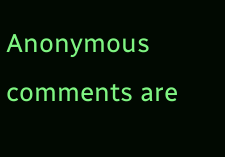Anonymous comments are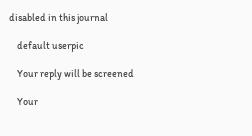disabled in this journal

    default userpic

    Your reply will be screened

    Your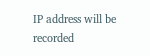IP address will be recorded